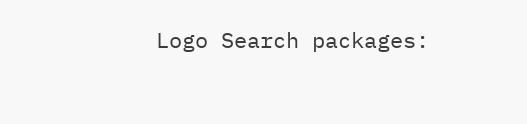Logo Search packages: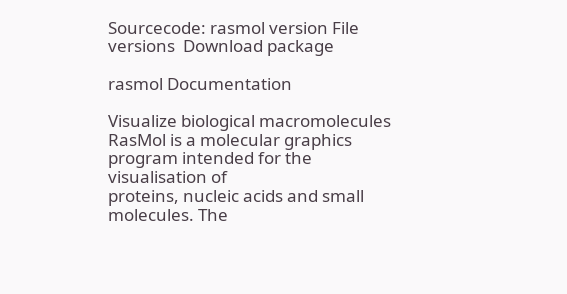Sourcecode: rasmol version File versions  Download package

rasmol Documentation

Visualize biological macromolecules
RasMol is a molecular graphics program intended for the visualisation of
proteins, nucleic acids and small molecules. The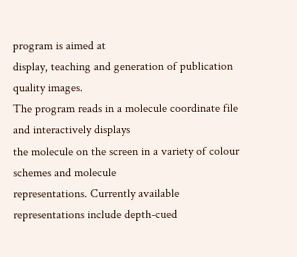program is aimed at
display, teaching and generation of publication quality images.
The program reads in a molecule coordinate file and interactively displays
the molecule on the screen in a variety of colour schemes and molecule
representations. Currently available representations include depth-cued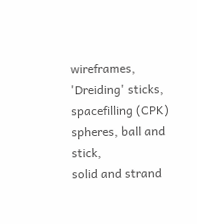wireframes, 'Dreiding' sticks, spacefilling (CPK) spheres, ball and stick,
solid and strand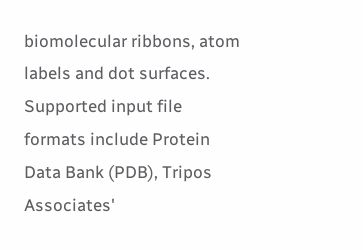biomolecular ribbons, atom labels and dot surfaces.
Supported input file formats include Protein Data Bank (PDB), Tripos
Associates'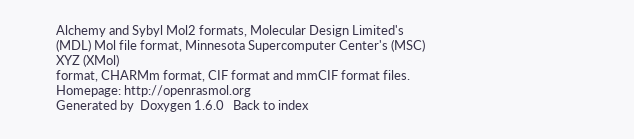Alchemy and Sybyl Mol2 formats, Molecular Design Limited's
(MDL) Mol file format, Minnesota Supercomputer Center's (MSC) XYZ (XMol)
format, CHARMm format, CIF format and mmCIF format files.
Homepage: http://openrasmol.org
Generated by  Doxygen 1.6.0   Back to index